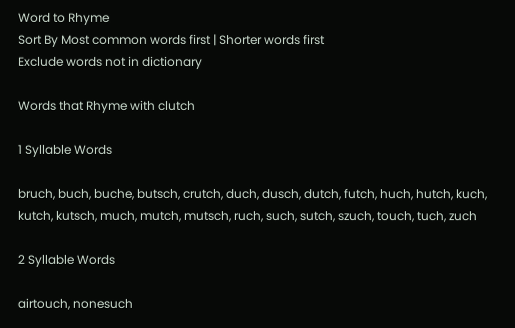Word to Rhyme
Sort By Most common words first | Shorter words first
Exclude words not in dictionary

Words that Rhyme with clutch

1 Syllable Words

bruch, buch, buche, butsch, crutch, duch, dusch, dutch, futch, huch, hutch, kuch, kutch, kutsch, much, mutch, mutsch, ruch, such, sutch, szuch, touch, tuch, zuch

2 Syllable Words

airtouch, nonesuch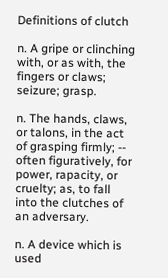Definitions of clutch

n. A gripe or clinching with, or as with, the fingers or claws; seizure; grasp.

n. The hands, claws, or talons, in the act of grasping firmly; -- often figuratively, for power, rapacity, or cruelty; as, to fall into the clutches of an adversary.

n. A device which is used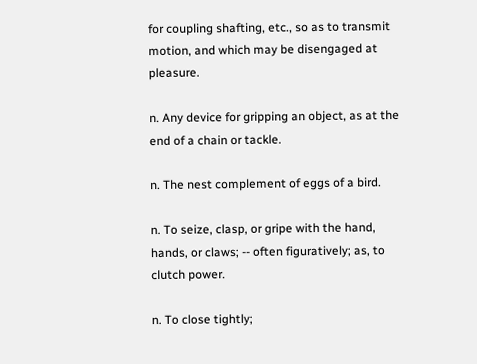for coupling shafting, etc., so as to transmit motion, and which may be disengaged at pleasure.

n. Any device for gripping an object, as at the end of a chain or tackle.

n. The nest complement of eggs of a bird.

n. To seize, clasp, or gripe with the hand, hands, or claws; -- often figuratively; as, to clutch power.

n. To close tightly;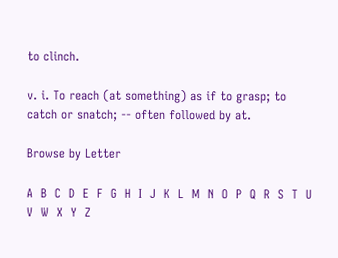to clinch.

v. i. To reach (at something) as if to grasp; to catch or snatch; -- often followed by at.

Browse by Letter

A  B  C  D  E  F  G  H  I  J  K  L  M  N  O  P  Q  R  S  T  U  V  W  X  Y  Z